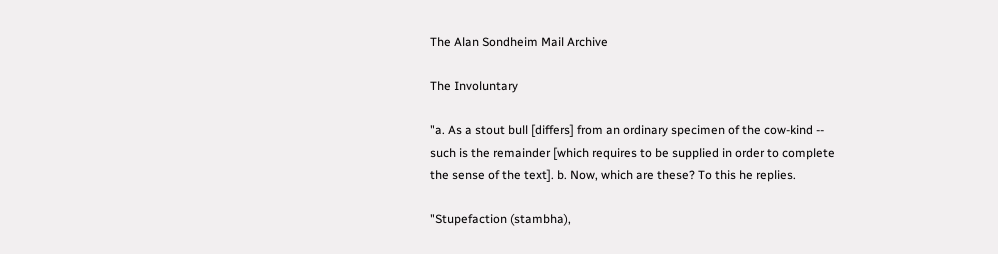The Alan Sondheim Mail Archive

The Involuntary

"a. As a stout bull [differs] from an ordinary specimen of the cow-kind --
such is the remainder [which requires to be supplied in order to complete
the sense of the text]. b. Now, which are these? To this he replies.

"Stupefaction (stambha),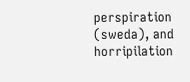perspiration (sweda), and horripilation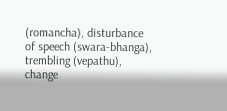(romancha), disturbance of speech (swara-bhanga), trembling (vepathu),
change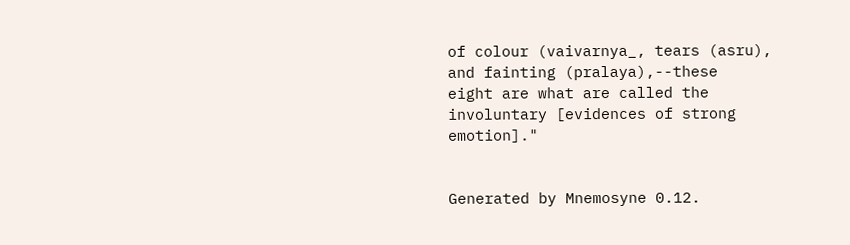of colour (vaivarnya_, tears (asru), and fainting (pralaya),--these
eight are what are called the involuntary [evidences of strong emotion]."


Generated by Mnemosyne 0.12.